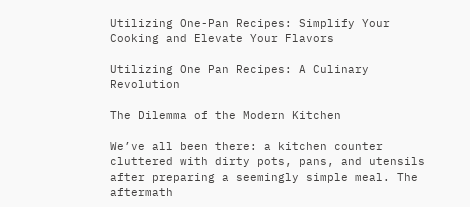Utilizing One-Pan Recipes: Simplify Your Cooking and Elevate Your Flavors

Utilizing One Pan Recipes: A Culinary Revolution

The Dilemma of the Modern Kitchen

We’ve all been there: a kitchen counter cluttered with dirty pots, pans, and utensils after preparing a seemingly simple meal. The aftermath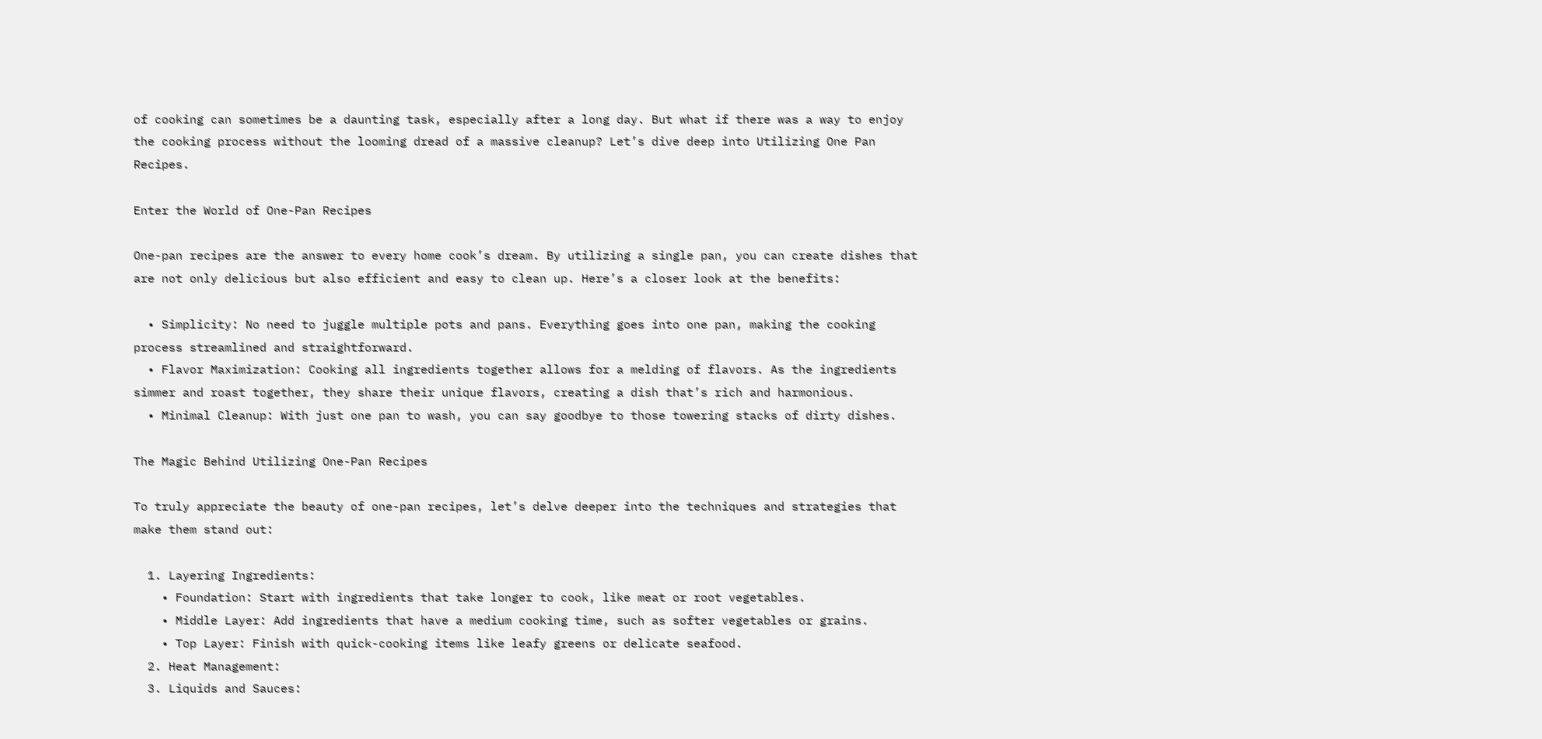of cooking can sometimes be a daunting task, especially after a long day. But what if there was a way to enjoy the cooking process without the looming dread of a massive cleanup? Let’s dive deep into Utilizing One Pan Recipes.

Enter the World of One-Pan Recipes

One-pan recipes are the answer to every home cook’s dream. By utilizing a single pan, you can create dishes that are not only delicious but also efficient and easy to clean up. Here’s a closer look at the benefits:

  • Simplicity: No need to juggle multiple pots and pans. Everything goes into one pan, making the cooking process streamlined and straightforward.
  • Flavor Maximization: Cooking all ingredients together allows for a melding of flavors. As the ingredients simmer and roast together, they share their unique flavors, creating a dish that’s rich and harmonious.
  • Minimal Cleanup: With just one pan to wash, you can say goodbye to those towering stacks of dirty dishes.

The Magic Behind Utilizing One-Pan Recipes

To truly appreciate the beauty of one-pan recipes, let’s delve deeper into the techniques and strategies that make them stand out:

  1. Layering Ingredients:
    • Foundation: Start with ingredients that take longer to cook, like meat or root vegetables.
    • Middle Layer: Add ingredients that have a medium cooking time, such as softer vegetables or grains.
    • Top Layer: Finish with quick-cooking items like leafy greens or delicate seafood.
  2. Heat Management:
  3. Liquids and Sauces: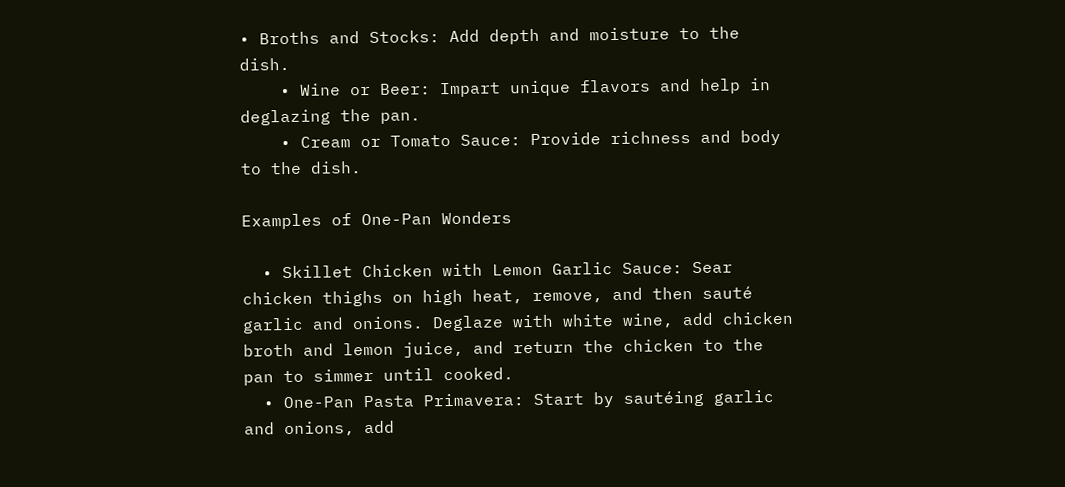• Broths and Stocks: Add depth and moisture to the dish.
    • Wine or Beer: Impart unique flavors and help in deglazing the pan.
    • Cream or Tomato Sauce: Provide richness and body to the dish.

Examples of One-Pan Wonders

  • Skillet Chicken with Lemon Garlic Sauce: Sear chicken thighs on high heat, remove, and then sauté garlic and onions. Deglaze with white wine, add chicken broth and lemon juice, and return the chicken to the pan to simmer until cooked.
  • One-Pan Pasta Primavera: Start by sautéing garlic and onions, add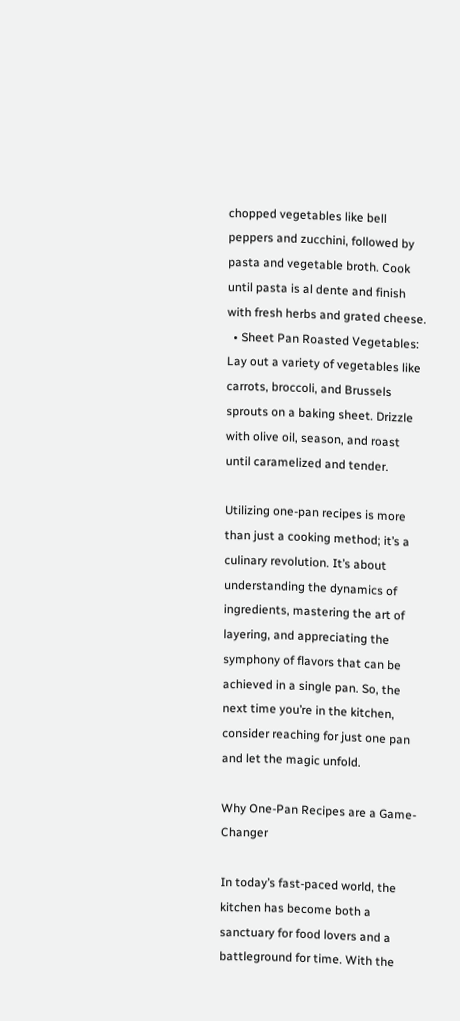chopped vegetables like bell peppers and zucchini, followed by pasta and vegetable broth. Cook until pasta is al dente and finish with fresh herbs and grated cheese.
  • Sheet Pan Roasted Vegetables: Lay out a variety of vegetables like carrots, broccoli, and Brussels sprouts on a baking sheet. Drizzle with olive oil, season, and roast until caramelized and tender.

Utilizing one-pan recipes is more than just a cooking method; it’s a culinary revolution. It’s about understanding the dynamics of ingredients, mastering the art of layering, and appreciating the symphony of flavors that can be achieved in a single pan. So, the next time you’re in the kitchen, consider reaching for just one pan and let the magic unfold.

Why One-Pan Recipes are a Game-Changer

In today’s fast-paced world, the kitchen has become both a sanctuary for food lovers and a battleground for time. With the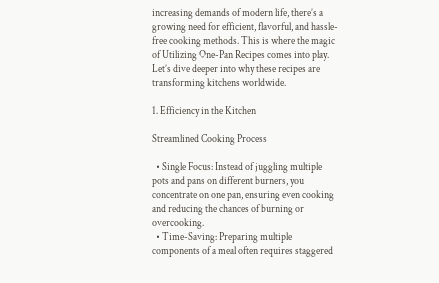increasing demands of modern life, there’s a growing need for efficient, flavorful, and hassle-free cooking methods. This is where the magic of Utilizing One-Pan Recipes comes into play. Let’s dive deeper into why these recipes are transforming kitchens worldwide.

1. Efficiency in the Kitchen

Streamlined Cooking Process

  • Single Focus: Instead of juggling multiple pots and pans on different burners, you concentrate on one pan, ensuring even cooking and reducing the chances of burning or overcooking.
  • Time-Saving: Preparing multiple components of a meal often requires staggered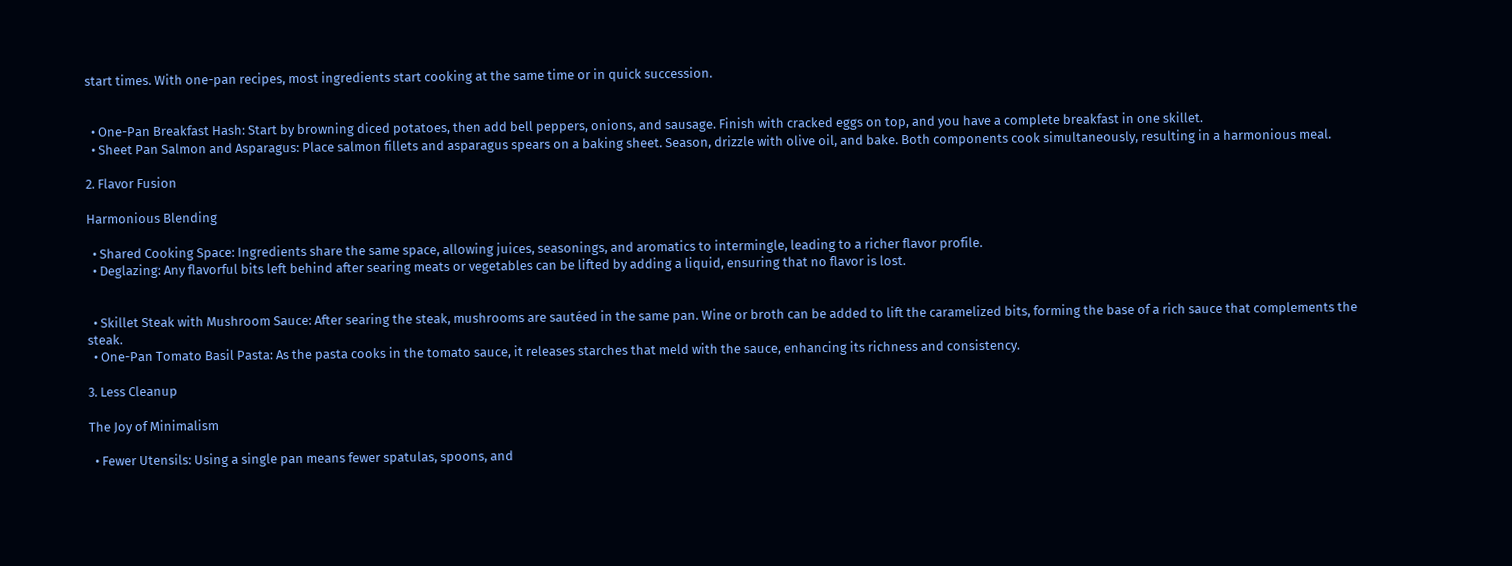start times. With one-pan recipes, most ingredients start cooking at the same time or in quick succession.


  • One-Pan Breakfast Hash: Start by browning diced potatoes, then add bell peppers, onions, and sausage. Finish with cracked eggs on top, and you have a complete breakfast in one skillet.
  • Sheet Pan Salmon and Asparagus: Place salmon fillets and asparagus spears on a baking sheet. Season, drizzle with olive oil, and bake. Both components cook simultaneously, resulting in a harmonious meal.

2. Flavor Fusion

Harmonious Blending

  • Shared Cooking Space: Ingredients share the same space, allowing juices, seasonings, and aromatics to intermingle, leading to a richer flavor profile.
  • Deglazing: Any flavorful bits left behind after searing meats or vegetables can be lifted by adding a liquid, ensuring that no flavor is lost.


  • Skillet Steak with Mushroom Sauce: After searing the steak, mushrooms are sautéed in the same pan. Wine or broth can be added to lift the caramelized bits, forming the base of a rich sauce that complements the steak.
  • One-Pan Tomato Basil Pasta: As the pasta cooks in the tomato sauce, it releases starches that meld with the sauce, enhancing its richness and consistency.

3. Less Cleanup

The Joy of Minimalism

  • Fewer Utensils: Using a single pan means fewer spatulas, spoons, and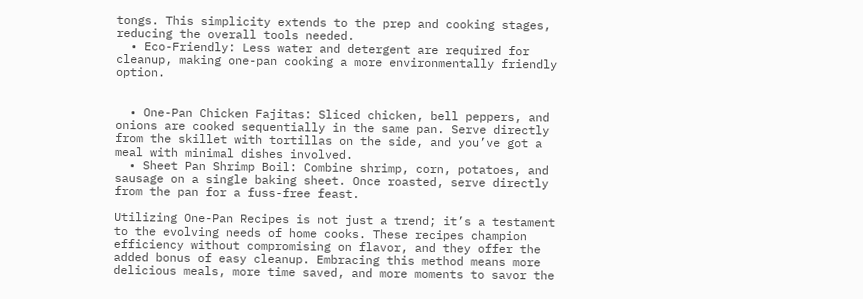tongs. This simplicity extends to the prep and cooking stages, reducing the overall tools needed.
  • Eco-Friendly: Less water and detergent are required for cleanup, making one-pan cooking a more environmentally friendly option.


  • One-Pan Chicken Fajitas: Sliced chicken, bell peppers, and onions are cooked sequentially in the same pan. Serve directly from the skillet with tortillas on the side, and you’ve got a meal with minimal dishes involved.
  • Sheet Pan Shrimp Boil: Combine shrimp, corn, potatoes, and sausage on a single baking sheet. Once roasted, serve directly from the pan for a fuss-free feast.

Utilizing One-Pan Recipes is not just a trend; it’s a testament to the evolving needs of home cooks. These recipes champion efficiency without compromising on flavor, and they offer the added bonus of easy cleanup. Embracing this method means more delicious meals, more time saved, and more moments to savor the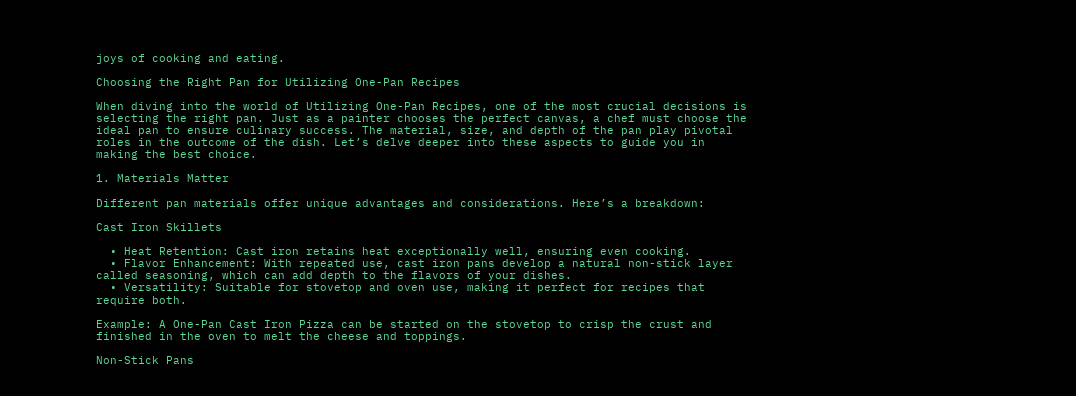joys of cooking and eating.

Choosing the Right Pan for Utilizing One-Pan Recipes

When diving into the world of Utilizing One-Pan Recipes, one of the most crucial decisions is selecting the right pan. Just as a painter chooses the perfect canvas, a chef must choose the ideal pan to ensure culinary success. The material, size, and depth of the pan play pivotal roles in the outcome of the dish. Let’s delve deeper into these aspects to guide you in making the best choice.

1. Materials Matter

Different pan materials offer unique advantages and considerations. Here’s a breakdown:

Cast Iron Skillets

  • Heat Retention: Cast iron retains heat exceptionally well, ensuring even cooking.
  • Flavor Enhancement: With repeated use, cast iron pans develop a natural non-stick layer called seasoning, which can add depth to the flavors of your dishes.
  • Versatility: Suitable for stovetop and oven use, making it perfect for recipes that require both.

Example: A One-Pan Cast Iron Pizza can be started on the stovetop to crisp the crust and finished in the oven to melt the cheese and toppings.

Non-Stick Pans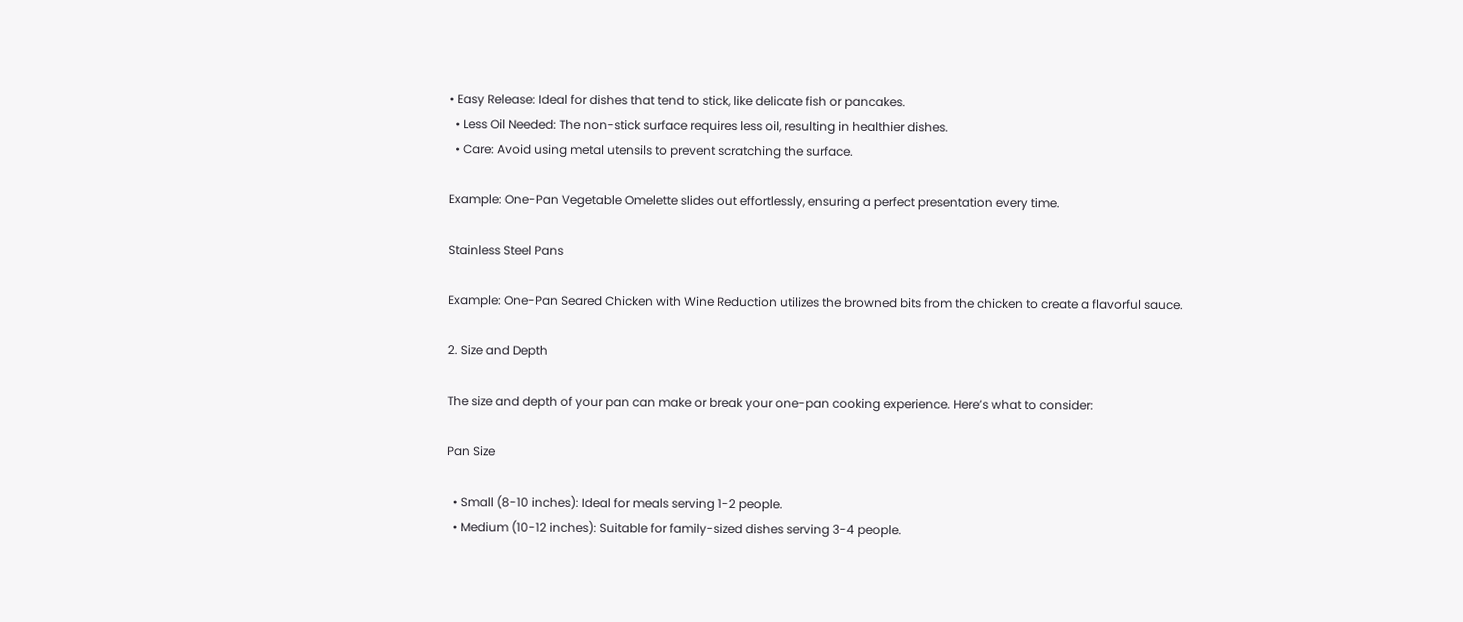• Easy Release: Ideal for dishes that tend to stick, like delicate fish or pancakes.
  • Less Oil Needed: The non-stick surface requires less oil, resulting in healthier dishes.
  • Care: Avoid using metal utensils to prevent scratching the surface.

Example: One-Pan Vegetable Omelette slides out effortlessly, ensuring a perfect presentation every time.

Stainless Steel Pans

Example: One-Pan Seared Chicken with Wine Reduction utilizes the browned bits from the chicken to create a flavorful sauce.

2. Size and Depth

The size and depth of your pan can make or break your one-pan cooking experience. Here’s what to consider:

Pan Size

  • Small (8-10 inches): Ideal for meals serving 1-2 people.
  • Medium (10-12 inches): Suitable for family-sized dishes serving 3-4 people.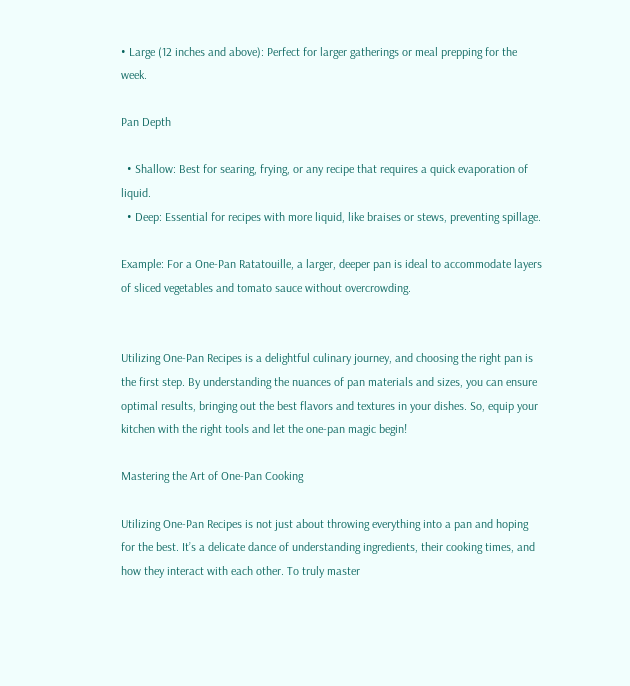• Large (12 inches and above): Perfect for larger gatherings or meal prepping for the week.

Pan Depth

  • Shallow: Best for searing, frying, or any recipe that requires a quick evaporation of liquid.
  • Deep: Essential for recipes with more liquid, like braises or stews, preventing spillage.

Example: For a One-Pan Ratatouille, a larger, deeper pan is ideal to accommodate layers of sliced vegetables and tomato sauce without overcrowding.


Utilizing One-Pan Recipes is a delightful culinary journey, and choosing the right pan is the first step. By understanding the nuances of pan materials and sizes, you can ensure optimal results, bringing out the best flavors and textures in your dishes. So, equip your kitchen with the right tools and let the one-pan magic begin!

Mastering the Art of One-Pan Cooking

Utilizing One-Pan Recipes is not just about throwing everything into a pan and hoping for the best. It’s a delicate dance of understanding ingredients, their cooking times, and how they interact with each other. To truly master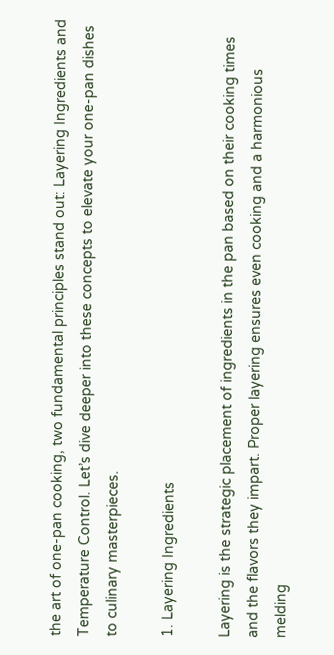the art of one-pan cooking, two fundamental principles stand out: Layering Ingredients and Temperature Control. Let’s dive deeper into these concepts to elevate your one-pan dishes to culinary masterpieces.

1. Layering Ingredients

Layering is the strategic placement of ingredients in the pan based on their cooking times and the flavors they impart. Proper layering ensures even cooking and a harmonious melding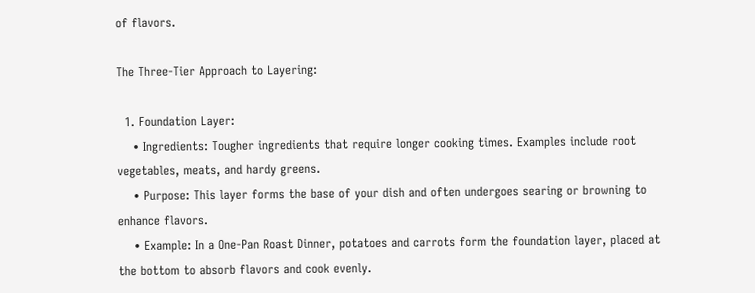of flavors.

The Three-Tier Approach to Layering:

  1. Foundation Layer:
    • Ingredients: Tougher ingredients that require longer cooking times. Examples include root vegetables, meats, and hardy greens.
    • Purpose: This layer forms the base of your dish and often undergoes searing or browning to enhance flavors.
    • Example: In a One-Pan Roast Dinner, potatoes and carrots form the foundation layer, placed at the bottom to absorb flavors and cook evenly.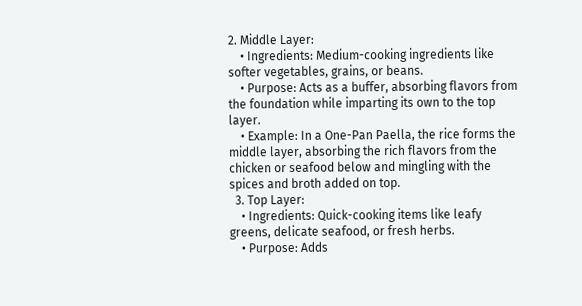2. Middle Layer:
    • Ingredients: Medium-cooking ingredients like softer vegetables, grains, or beans.
    • Purpose: Acts as a buffer, absorbing flavors from the foundation while imparting its own to the top layer.
    • Example: In a One-Pan Paella, the rice forms the middle layer, absorbing the rich flavors from the chicken or seafood below and mingling with the spices and broth added on top.
  3. Top Layer:
    • Ingredients: Quick-cooking items like leafy greens, delicate seafood, or fresh herbs.
    • Purpose: Adds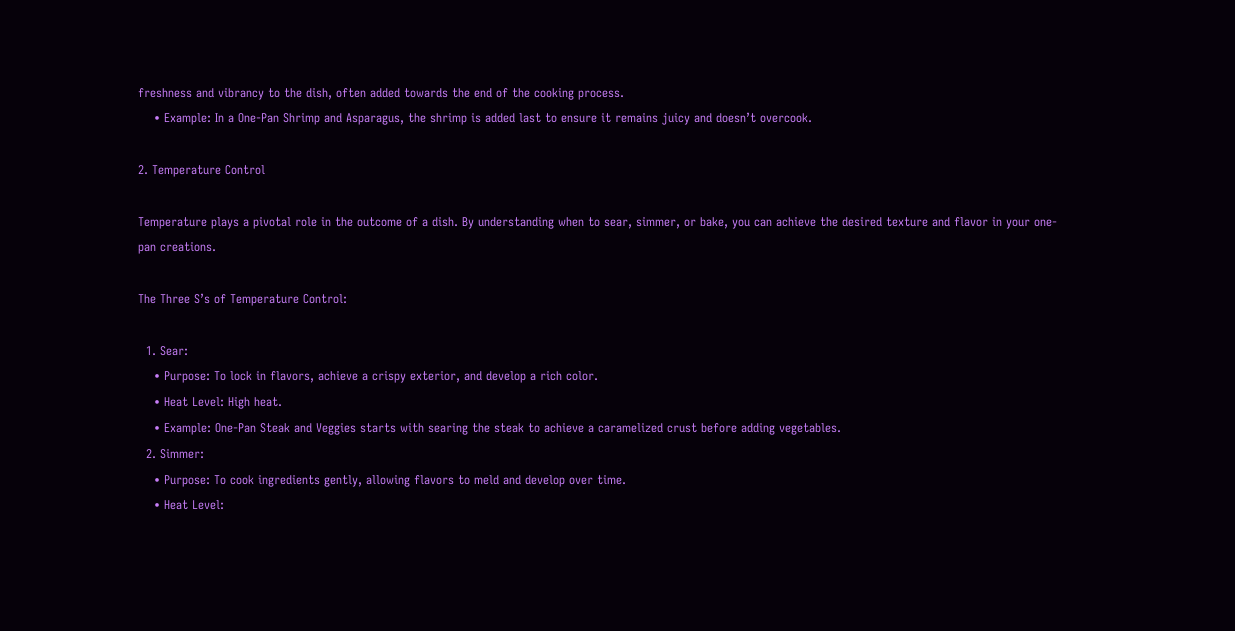freshness and vibrancy to the dish, often added towards the end of the cooking process.
    • Example: In a One-Pan Shrimp and Asparagus, the shrimp is added last to ensure it remains juicy and doesn’t overcook.

2. Temperature Control

Temperature plays a pivotal role in the outcome of a dish. By understanding when to sear, simmer, or bake, you can achieve the desired texture and flavor in your one-pan creations.

The Three S’s of Temperature Control:

  1. Sear:
    • Purpose: To lock in flavors, achieve a crispy exterior, and develop a rich color.
    • Heat Level: High heat.
    • Example: One-Pan Steak and Veggies starts with searing the steak to achieve a caramelized crust before adding vegetables.
  2. Simmer:
    • Purpose: To cook ingredients gently, allowing flavors to meld and develop over time.
    • Heat Level: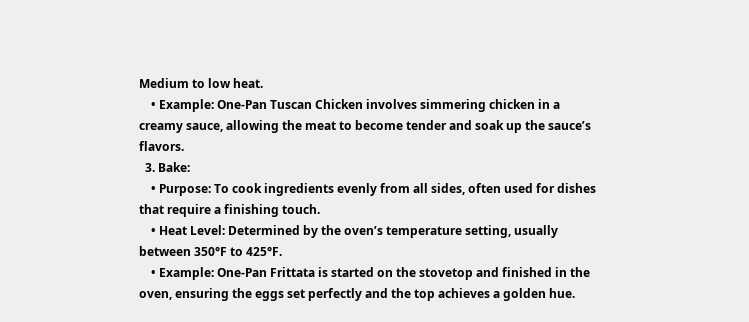Medium to low heat.
    • Example: One-Pan Tuscan Chicken involves simmering chicken in a creamy sauce, allowing the meat to become tender and soak up the sauce’s flavors.
  3. Bake:
    • Purpose: To cook ingredients evenly from all sides, often used for dishes that require a finishing touch.
    • Heat Level: Determined by the oven’s temperature setting, usually between 350°F to 425°F.
    • Example: One-Pan Frittata is started on the stovetop and finished in the oven, ensuring the eggs set perfectly and the top achieves a golden hue.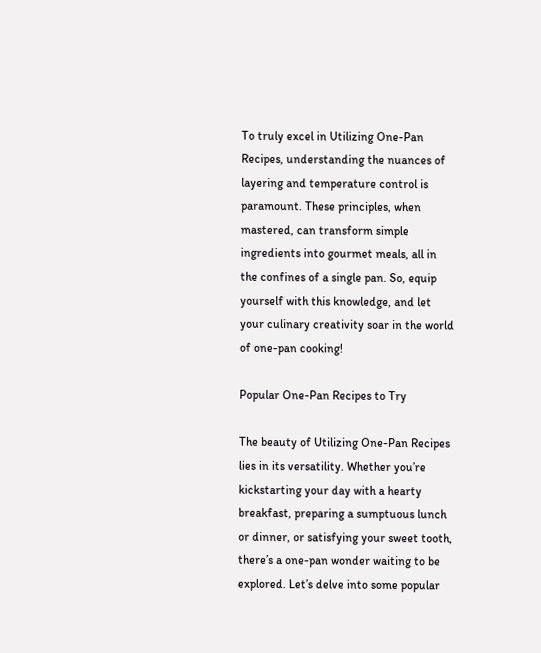To truly excel in Utilizing One-Pan Recipes, understanding the nuances of layering and temperature control is paramount. These principles, when mastered, can transform simple ingredients into gourmet meals, all in the confines of a single pan. So, equip yourself with this knowledge, and let your culinary creativity soar in the world of one-pan cooking!

Popular One-Pan Recipes to Try

The beauty of Utilizing One-Pan Recipes lies in its versatility. Whether you’re kickstarting your day with a hearty breakfast, preparing a sumptuous lunch or dinner, or satisfying your sweet tooth, there’s a one-pan wonder waiting to be explored. Let’s delve into some popular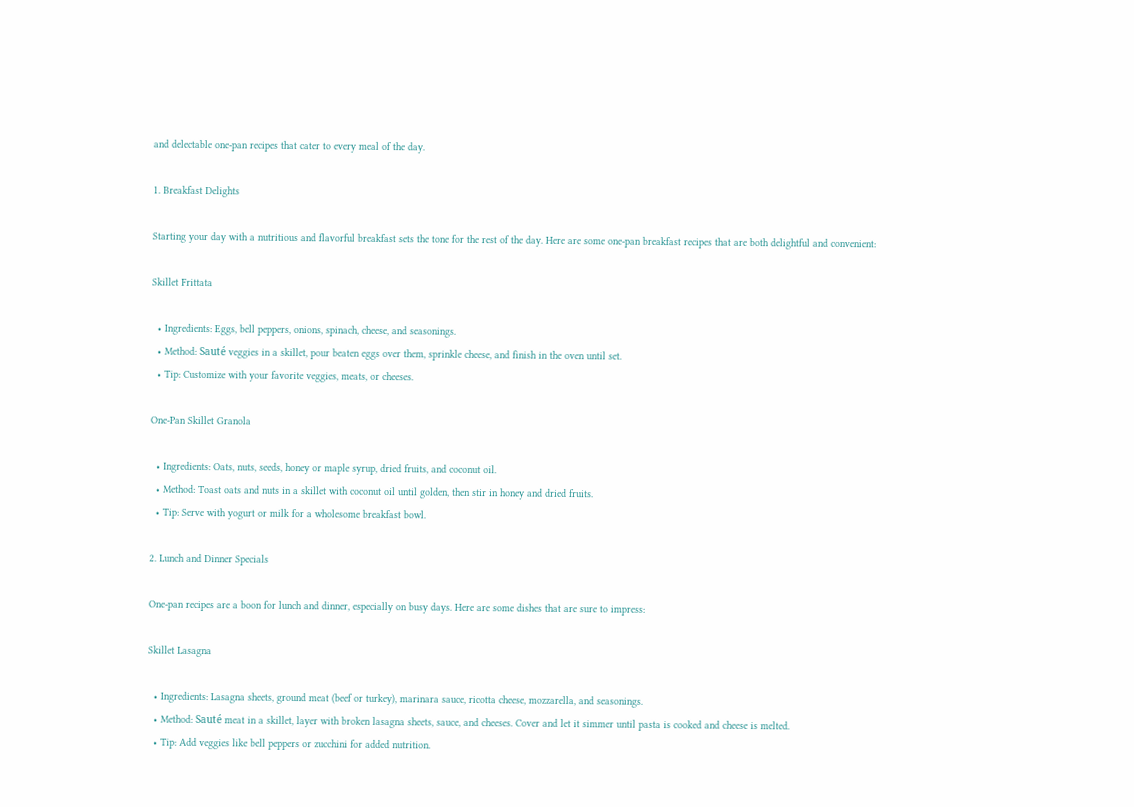and delectable one-pan recipes that cater to every meal of the day.

1. Breakfast Delights

Starting your day with a nutritious and flavorful breakfast sets the tone for the rest of the day. Here are some one-pan breakfast recipes that are both delightful and convenient:

Skillet Frittata

  • Ingredients: Eggs, bell peppers, onions, spinach, cheese, and seasonings.
  • Method: Sauté veggies in a skillet, pour beaten eggs over them, sprinkle cheese, and finish in the oven until set.
  • Tip: Customize with your favorite veggies, meats, or cheeses.

One-Pan Skillet Granola

  • Ingredients: Oats, nuts, seeds, honey or maple syrup, dried fruits, and coconut oil.
  • Method: Toast oats and nuts in a skillet with coconut oil until golden, then stir in honey and dried fruits.
  • Tip: Serve with yogurt or milk for a wholesome breakfast bowl.

2. Lunch and Dinner Specials

One-pan recipes are a boon for lunch and dinner, especially on busy days. Here are some dishes that are sure to impress:

Skillet Lasagna

  • Ingredients: Lasagna sheets, ground meat (beef or turkey), marinara sauce, ricotta cheese, mozzarella, and seasonings.
  • Method: Sauté meat in a skillet, layer with broken lasagna sheets, sauce, and cheeses. Cover and let it simmer until pasta is cooked and cheese is melted.
  • Tip: Add veggies like bell peppers or zucchini for added nutrition.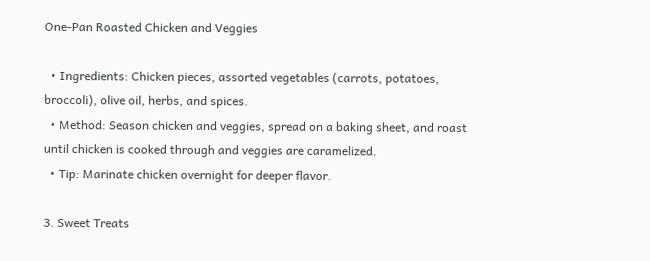One-Pan Roasted Chicken and Veggies

  • Ingredients: Chicken pieces, assorted vegetables (carrots, potatoes, broccoli), olive oil, herbs, and spices.
  • Method: Season chicken and veggies, spread on a baking sheet, and roast until chicken is cooked through and veggies are caramelized.
  • Tip: Marinate chicken overnight for deeper flavor.

3. Sweet Treats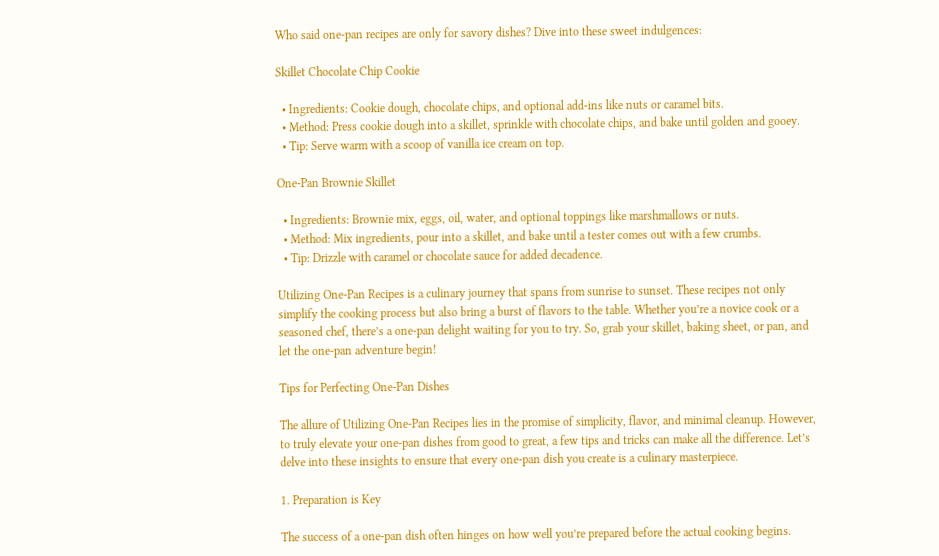Who said one-pan recipes are only for savory dishes? Dive into these sweet indulgences:

Skillet Chocolate Chip Cookie

  • Ingredients: Cookie dough, chocolate chips, and optional add-ins like nuts or caramel bits.
  • Method: Press cookie dough into a skillet, sprinkle with chocolate chips, and bake until golden and gooey.
  • Tip: Serve warm with a scoop of vanilla ice cream on top.

One-Pan Brownie Skillet

  • Ingredients: Brownie mix, eggs, oil, water, and optional toppings like marshmallows or nuts.
  • Method: Mix ingredients, pour into a skillet, and bake until a tester comes out with a few crumbs.
  • Tip: Drizzle with caramel or chocolate sauce for added decadence.

Utilizing One-Pan Recipes is a culinary journey that spans from sunrise to sunset. These recipes not only simplify the cooking process but also bring a burst of flavors to the table. Whether you’re a novice cook or a seasoned chef, there’s a one-pan delight waiting for you to try. So, grab your skillet, baking sheet, or pan, and let the one-pan adventure begin!

Tips for Perfecting One-Pan Dishes

The allure of Utilizing One-Pan Recipes lies in the promise of simplicity, flavor, and minimal cleanup. However, to truly elevate your one-pan dishes from good to great, a few tips and tricks can make all the difference. Let’s delve into these insights to ensure that every one-pan dish you create is a culinary masterpiece.

1. Preparation is Key

The success of a one-pan dish often hinges on how well you’re prepared before the actual cooking begins.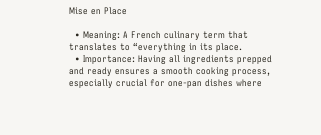Mise en Place

  • Meaning: A French culinary term that translates to “everything in its place.
  • Importance: Having all ingredients prepped and ready ensures a smooth cooking process, especially crucial for one-pan dishes where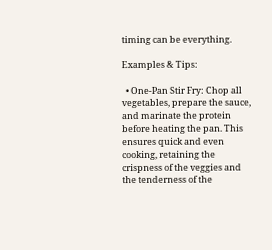timing can be everything.

Examples & Tips:

  • One-Pan Stir Fry: Chop all vegetables, prepare the sauce, and marinate the protein before heating the pan. This ensures quick and even cooking, retaining the crispness of the veggies and the tenderness of the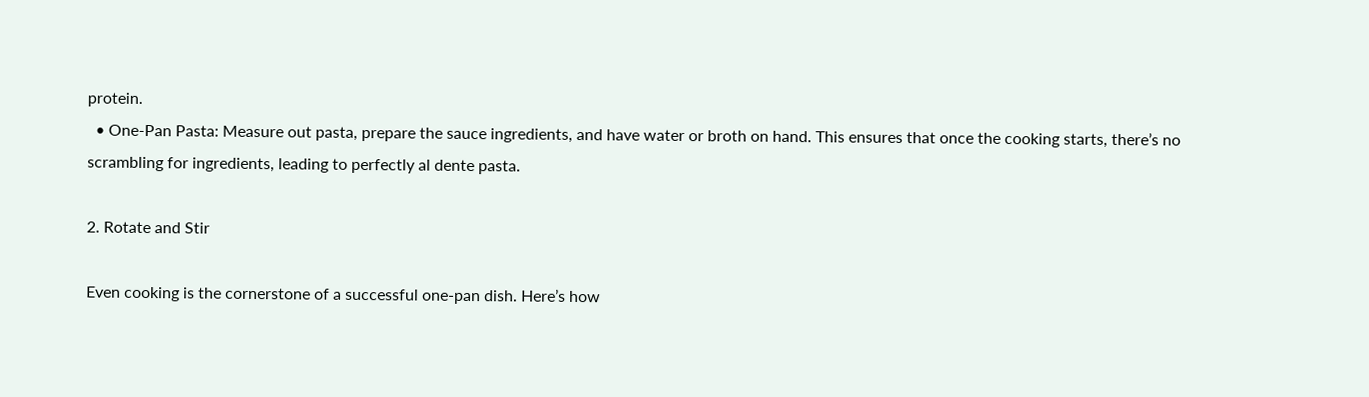protein.
  • One-Pan Pasta: Measure out pasta, prepare the sauce ingredients, and have water or broth on hand. This ensures that once the cooking starts, there’s no scrambling for ingredients, leading to perfectly al dente pasta.

2. Rotate and Stir

Even cooking is the cornerstone of a successful one-pan dish. Here’s how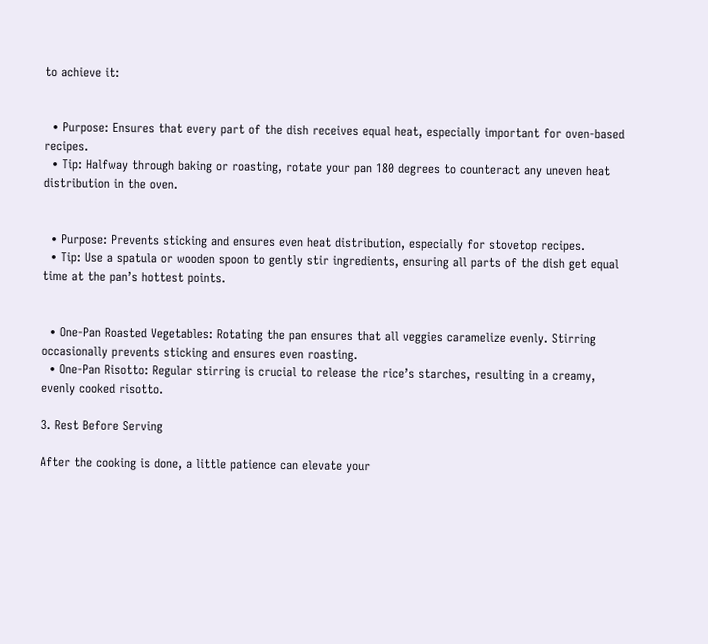to achieve it:


  • Purpose: Ensures that every part of the dish receives equal heat, especially important for oven-based recipes.
  • Tip: Halfway through baking or roasting, rotate your pan 180 degrees to counteract any uneven heat distribution in the oven.


  • Purpose: Prevents sticking and ensures even heat distribution, especially for stovetop recipes.
  • Tip: Use a spatula or wooden spoon to gently stir ingredients, ensuring all parts of the dish get equal time at the pan’s hottest points.


  • One-Pan Roasted Vegetables: Rotating the pan ensures that all veggies caramelize evenly. Stirring occasionally prevents sticking and ensures even roasting.
  • One-Pan Risotto: Regular stirring is crucial to release the rice’s starches, resulting in a creamy, evenly cooked risotto.

3. Rest Before Serving

After the cooking is done, a little patience can elevate your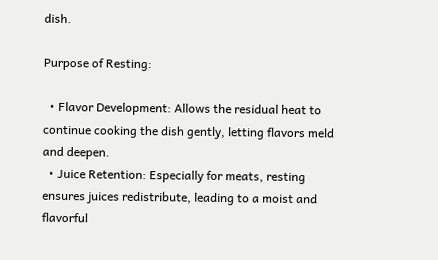dish.

Purpose of Resting:

  • Flavor Development: Allows the residual heat to continue cooking the dish gently, letting flavors meld and deepen.
  • Juice Retention: Especially for meats, resting ensures juices redistribute, leading to a moist and flavorful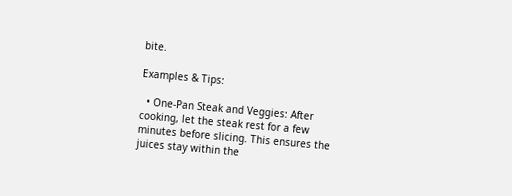bite.

Examples & Tips:

  • One-Pan Steak and Veggies: After cooking, let the steak rest for a few minutes before slicing. This ensures the juices stay within the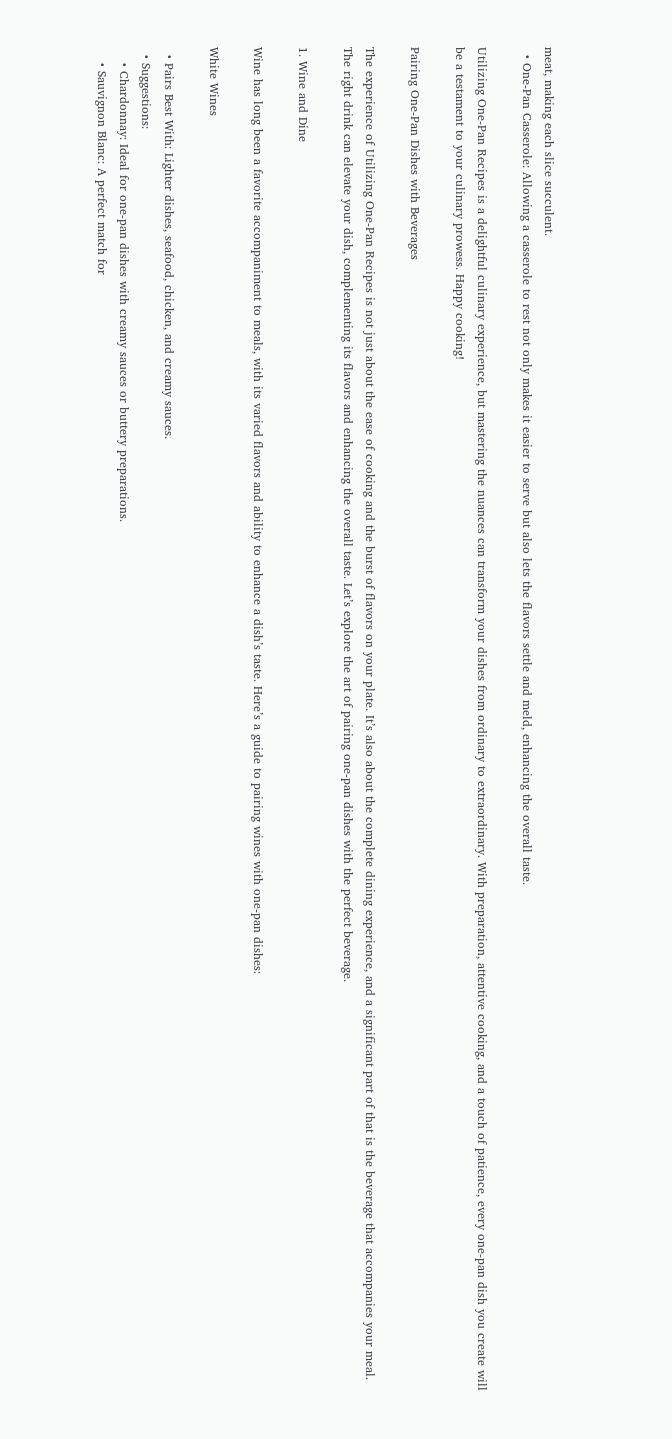meat, making each slice succulent.
  • One-Pan Casserole: Allowing a casserole to rest not only makes it easier to serve but also lets the flavors settle and meld, enhancing the overall taste.

Utilizing One-Pan Recipes is a delightful culinary experience, but mastering the nuances can transform your dishes from ordinary to extraordinary. With preparation, attentive cooking, and a touch of patience, every one-pan dish you create will be a testament to your culinary prowess. Happy cooking!

Pairing One-Pan Dishes with Beverages

The experience of Utilizing One-Pan Recipes is not just about the ease of cooking and the burst of flavors on your plate. It’s also about the complete dining experience, and a significant part of that is the beverage that accompanies your meal. The right drink can elevate your dish, complementing its flavors and enhancing the overall taste. Let’s explore the art of pairing one-pan dishes with the perfect beverage.

1. Wine and Dine

Wine has long been a favorite accompaniment to meals, with its varied flavors and ability to enhance a dish’s taste. Here’s a guide to pairing wines with one-pan dishes:

White Wines

  • Pairs Best With: Lighter dishes, seafood, chicken, and creamy sauces.
  • Suggestions:
    • Chardonnay: Ideal for one-pan dishes with creamy sauces or buttery preparations.
    • Sauvignon Blanc: A perfect match for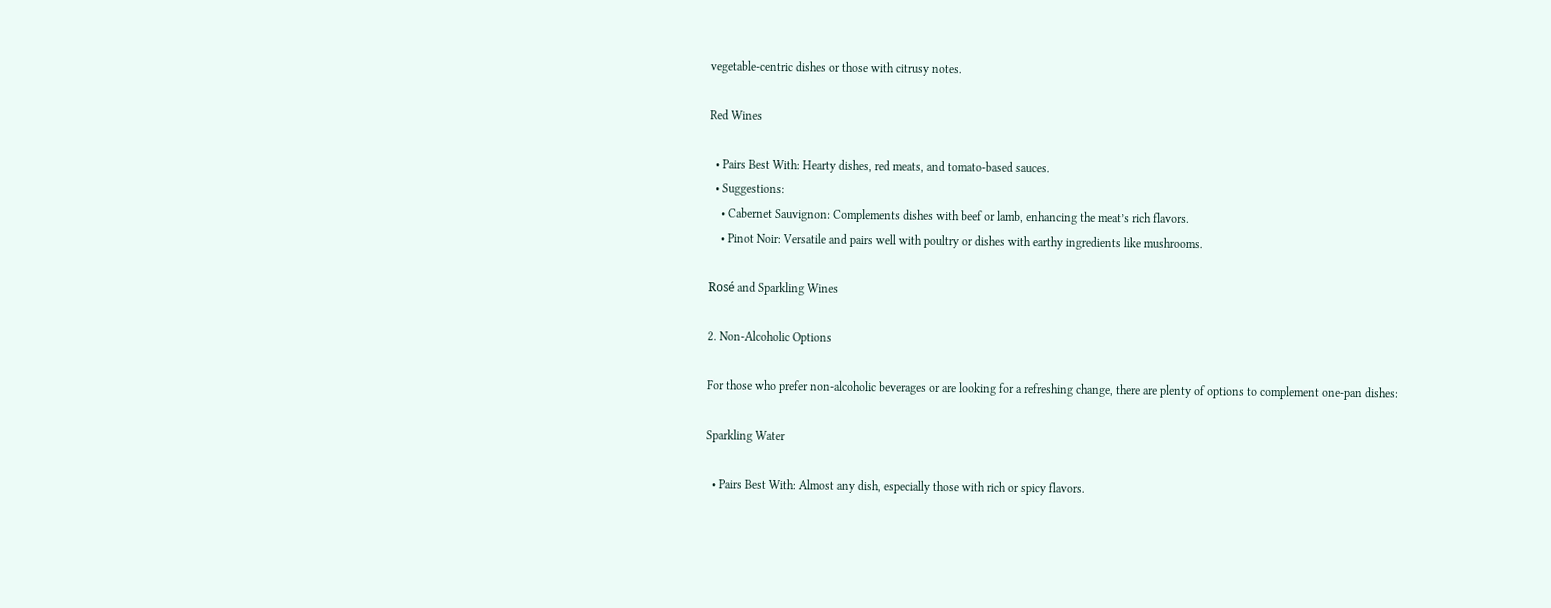vegetable-centric dishes or those with citrusy notes.

Red Wines

  • Pairs Best With: Hearty dishes, red meats, and tomato-based sauces.
  • Suggestions:
    • Cabernet Sauvignon: Complements dishes with beef or lamb, enhancing the meat’s rich flavors.
    • Pinot Noir: Versatile and pairs well with poultry or dishes with earthy ingredients like mushrooms.

Rosé and Sparkling Wines

2. Non-Alcoholic Options

For those who prefer non-alcoholic beverages or are looking for a refreshing change, there are plenty of options to complement one-pan dishes:

Sparkling Water

  • Pairs Best With: Almost any dish, especially those with rich or spicy flavors.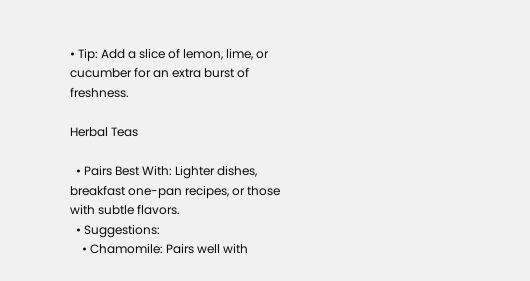• Tip: Add a slice of lemon, lime, or cucumber for an extra burst of freshness.

Herbal Teas

  • Pairs Best With: Lighter dishes, breakfast one-pan recipes, or those with subtle flavors.
  • Suggestions:
    • Chamomile: Pairs well with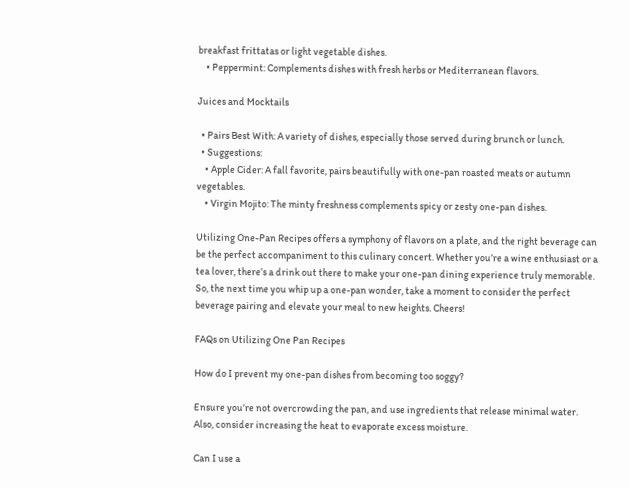breakfast frittatas or light vegetable dishes.
    • Peppermint: Complements dishes with fresh herbs or Mediterranean flavors.

Juices and Mocktails

  • Pairs Best With: A variety of dishes, especially those served during brunch or lunch.
  • Suggestions:
    • Apple Cider: A fall favorite, pairs beautifully with one-pan roasted meats or autumn vegetables.
    • Virgin Mojito: The minty freshness complements spicy or zesty one-pan dishes.

Utilizing One-Pan Recipes offers a symphony of flavors on a plate, and the right beverage can be the perfect accompaniment to this culinary concert. Whether you’re a wine enthusiast or a tea lover, there’s a drink out there to make your one-pan dining experience truly memorable. So, the next time you whip up a one-pan wonder, take a moment to consider the perfect beverage pairing and elevate your meal to new heights. Cheers!

FAQs on Utilizing One Pan Recipes

How do I prevent my one-pan dishes from becoming too soggy?

Ensure you’re not overcrowding the pan, and use ingredients that release minimal water. Also, consider increasing the heat to evaporate excess moisture.

Can I use a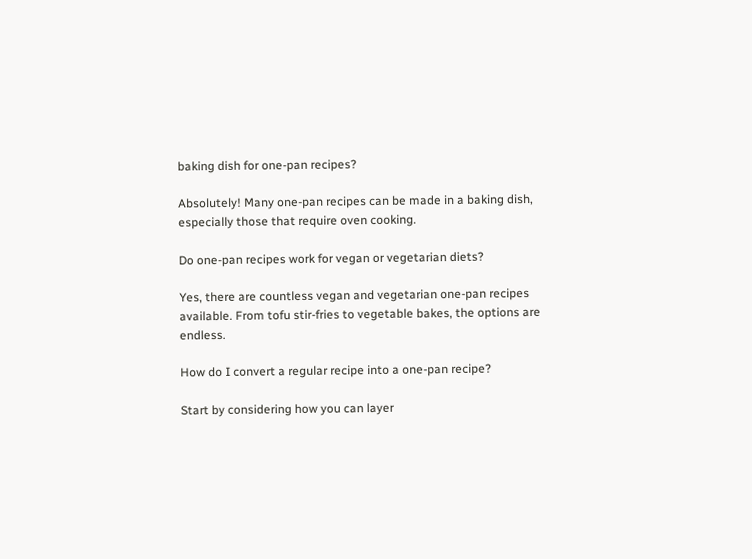baking dish for one-pan recipes?

Absolutely! Many one-pan recipes can be made in a baking dish, especially those that require oven cooking.

Do one-pan recipes work for vegan or vegetarian diets?

Yes, there are countless vegan and vegetarian one-pan recipes available. From tofu stir-fries to vegetable bakes, the options are endless.

How do I convert a regular recipe into a one-pan recipe?

Start by considering how you can layer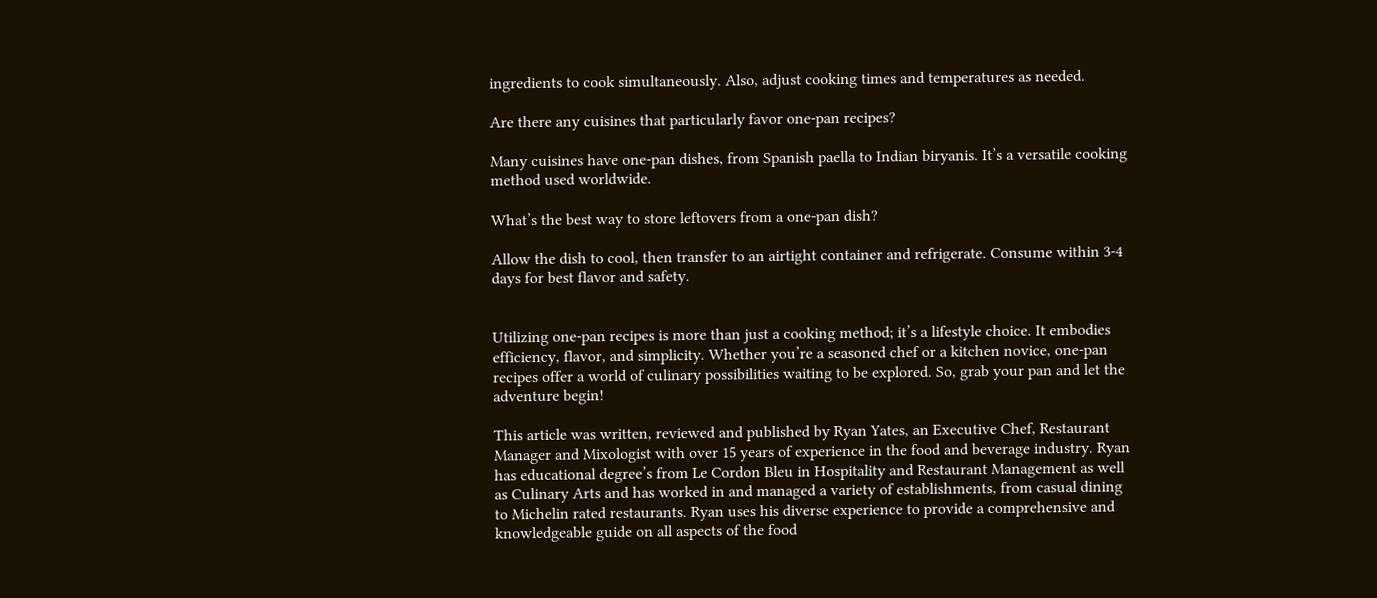ingredients to cook simultaneously. Also, adjust cooking times and temperatures as needed.

Are there any cuisines that particularly favor one-pan recipes?

Many cuisines have one-pan dishes, from Spanish paella to Indian biryanis. It’s a versatile cooking method used worldwide.

What’s the best way to store leftovers from a one-pan dish?

Allow the dish to cool, then transfer to an airtight container and refrigerate. Consume within 3-4 days for best flavor and safety.


Utilizing one-pan recipes is more than just a cooking method; it’s a lifestyle choice. It embodies efficiency, flavor, and simplicity. Whether you’re a seasoned chef or a kitchen novice, one-pan recipes offer a world of culinary possibilities waiting to be explored. So, grab your pan and let the adventure begin!

This article was written, reviewed and published by Ryan Yates, an Executive Chef, Restaurant Manager and Mixologist with over 15 years of experience in the food and beverage industry. Ryan has educational degree’s from Le Cordon Bleu in Hospitality and Restaurant Management as well as Culinary Arts and has worked in and managed a variety of establishments, from casual dining to Michelin rated restaurants. Ryan uses his diverse experience to provide a comprehensive and knowledgeable guide on all aspects of the food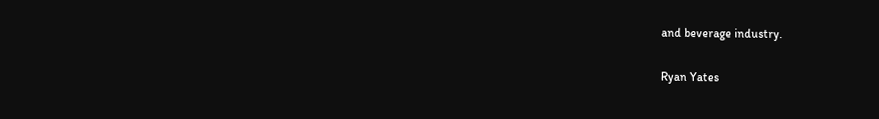and beverage industry.

Ryan Yates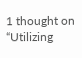1 thought on “Utilizing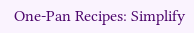One-Pan Recipes: Simplify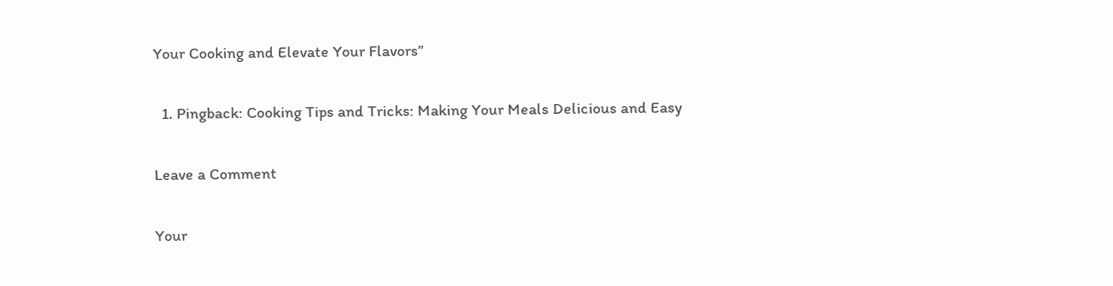Your Cooking and Elevate Your Flavors”

  1. Pingback: Cooking Tips and Tricks: Making Your Meals Delicious and Easy

Leave a Comment

Your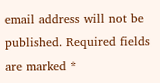email address will not be published. Required fields are marked *